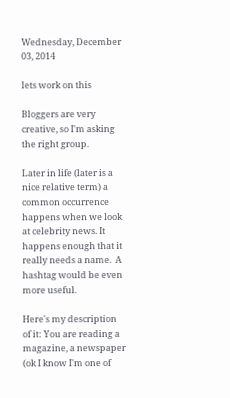Wednesday, December 03, 2014

lets work on this

Bloggers are very creative, so I'm asking the right group.

Later in life (later is a nice relative term) a common occurrence happens when we look at celebrity news. It happens enough that it really needs a name.  A hashtag would be even more useful.

Here's my description of it: You are reading a magazine, a newspaper (ok I know I'm one of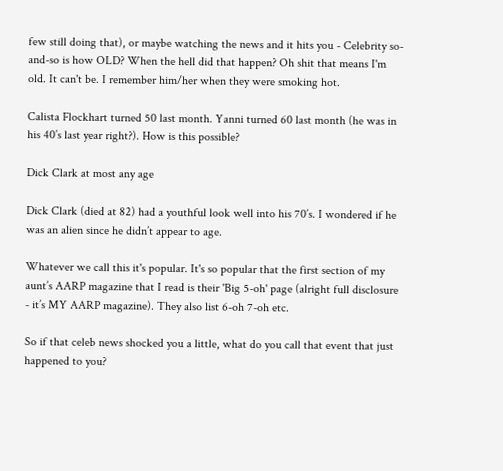few still doing that), or maybe watching the news and it hits you - Celebrity so-and-so is how OLD? When the hell did that happen? Oh shit that means I'm old. It can't be. I remember him/her when they were smoking hot.

Calista Flockhart turned 50 last month. Yanni turned 60 last month (he was in his 40’s last year right?). How is this possible?

Dick Clark at most any age

Dick Clark (died at 82) had a youthful look well into his 70’s. I wondered if he was an alien since he didn’t appear to age.

Whatever we call this it's popular. It's so popular that the first section of my aunt’s AARP magazine that I read is their 'Big 5-oh' page (alright full disclosure - it’s MY AARP magazine). They also list 6-oh 7-oh etc.

So if that celeb news shocked you a little, what do you call that event that just happened to you?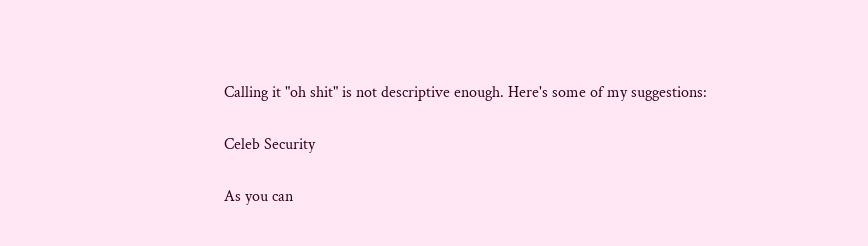Calling it "oh shit" is not descriptive enough. Here's some of my suggestions:

Celeb Security

As you can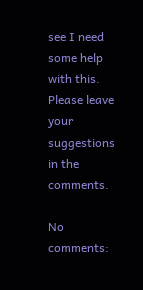see I need some help with this. Please leave your suggestions in the comments.

No comments: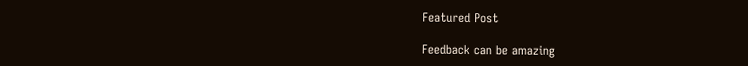Featured Post

Feedback can be amazing